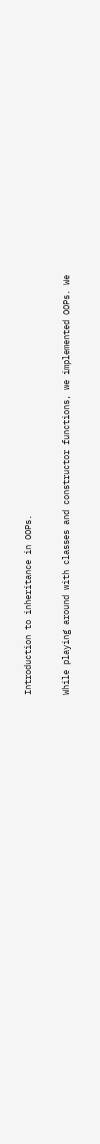Introduction to inheritance in OOPs.


While playing around with classes and constructor functions, we implemented OOPs. We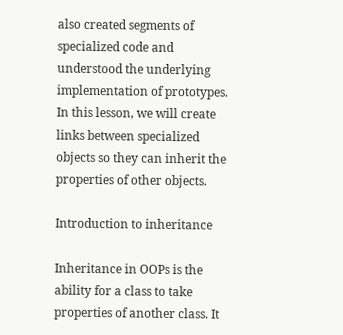also created segments of specialized code and understood the underlying implementation of prototypes. In this lesson, we will create links between specialized objects so they can inherit the properties of other objects.

Introduction to inheritance

Inheritance in OOPs is the ability for a class to take properties of another class. It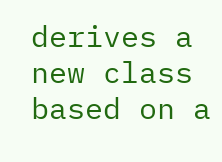derives a new class based on a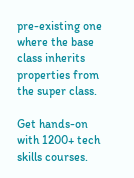pre-existing one where the base class inherits properties from the super class.

Get hands-on with 1200+ tech skills courses.